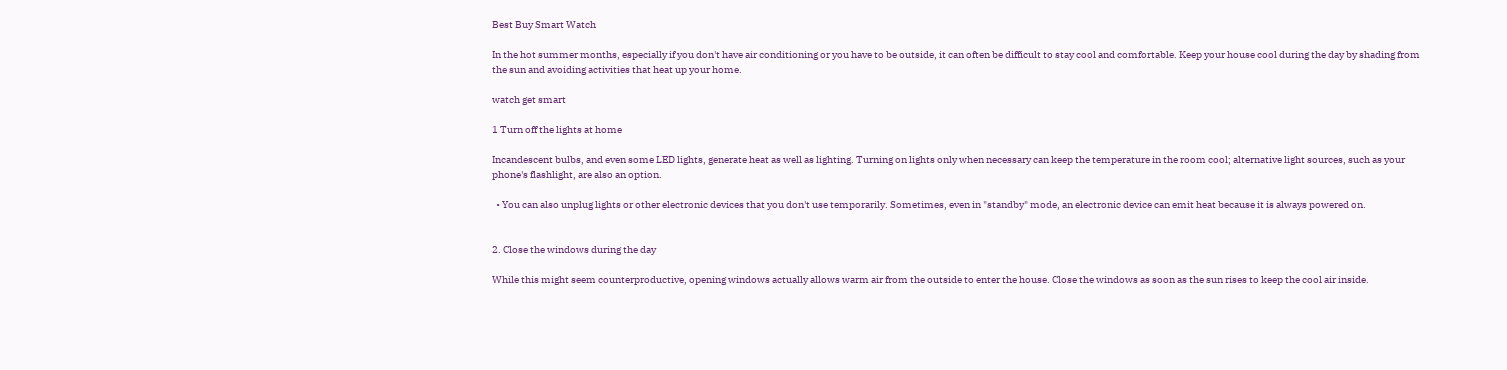Best Buy Smart Watch

In the hot summer months, especially if you don't have air conditioning or you have to be outside, it can often be difficult to stay cool and comfortable. Keep your house cool during the day by shading from the sun and avoiding activities that heat up your home.

watch get smart

1 Turn off the lights at home

Incandescent bulbs, and even some LED lights, generate heat as well as lighting. Turning on lights only when necessary can keep the temperature in the room cool; alternative light sources, such as your phone's flashlight, are also an option.

  • You can also unplug lights or other electronic devices that you don't use temporarily. Sometimes, even in "standby" mode, an electronic device can emit heat because it is always powered on.


2. Close the windows during the day

While this might seem counterproductive, opening windows actually allows warm air from the outside to enter the house. Close the windows as soon as the sun rises to keep the cool air inside.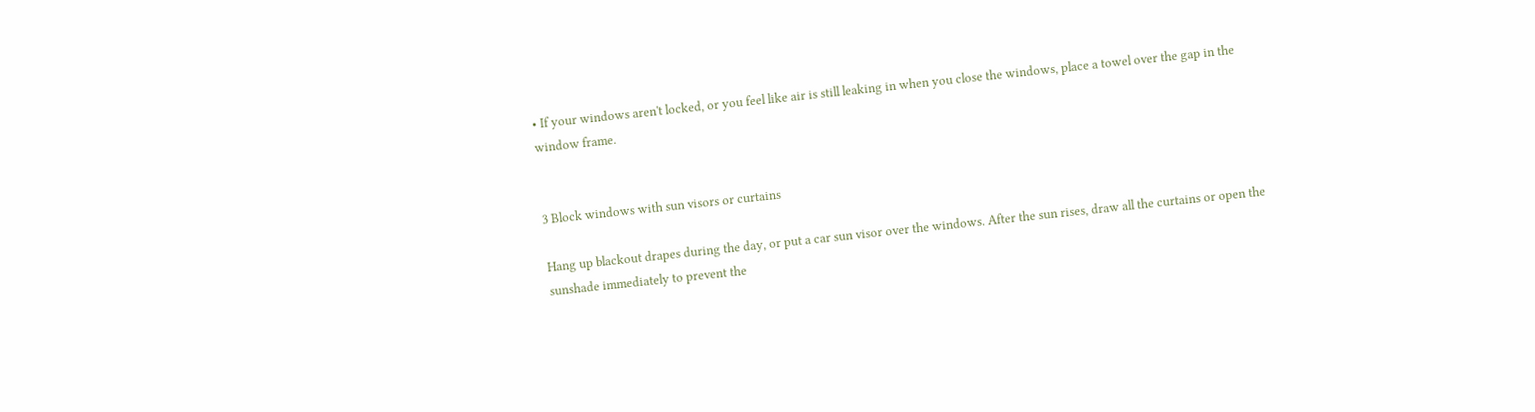• If your windows aren't locked, or you feel like air is still leaking in when you close the windows, place a towel over the gap in the window frame.


3 Block windows with sun visors or curtains

Hang up blackout drapes during the day, or put a car sun visor over the windows. After the sun rises, draw all the curtains or open the sunshade immediately to prevent the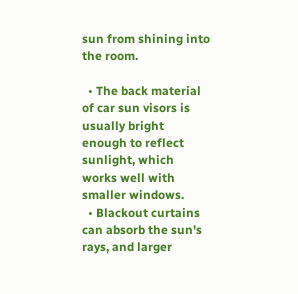sun from shining into the room.

  • The back material of car sun visors is usually bright enough to reflect sunlight, which works well with smaller windows.
  • Blackout curtains can absorb the sun's rays, and larger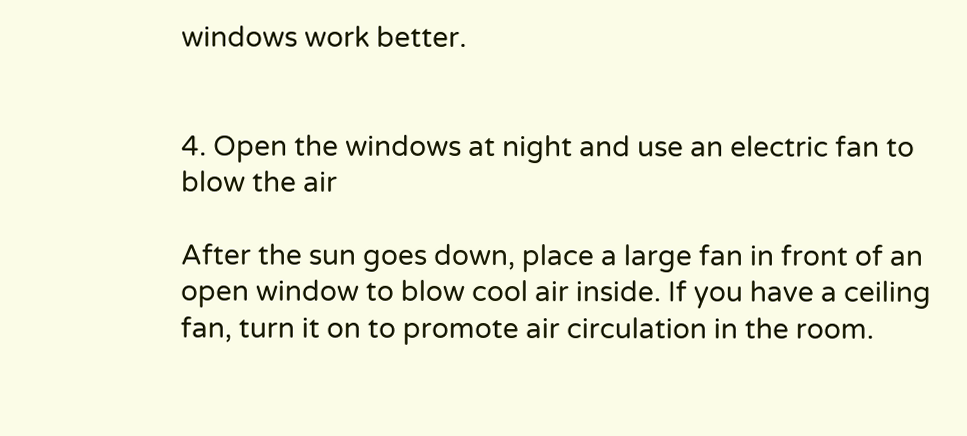windows work better.


4. Open the windows at night and use an electric fan to blow the air

After the sun goes down, place a large fan in front of an open window to blow cool air inside. If you have a ceiling fan, turn it on to promote air circulation in the room.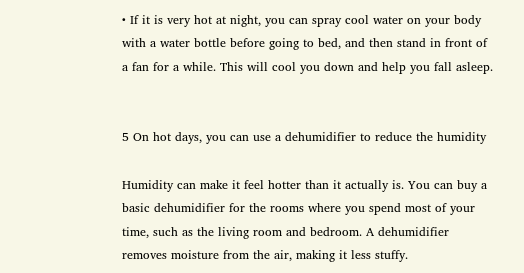• If it is very hot at night, you can spray cool water on your body with a water bottle before going to bed, and then stand in front of a fan for a while. This will cool you down and help you fall asleep.


5 On hot days, you can use a dehumidifier to reduce the humidity

Humidity can make it feel hotter than it actually is. You can buy a basic dehumidifier for the rooms where you spend most of your time, such as the living room and bedroom. A dehumidifier removes moisture from the air, making it less stuffy.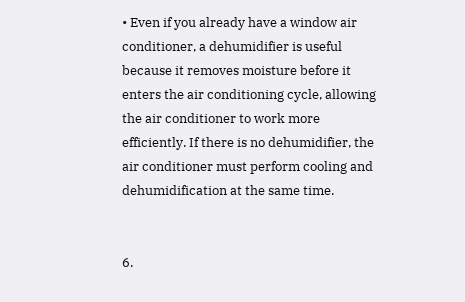• Even if you already have a window air conditioner, a dehumidifier is useful because it removes moisture before it enters the air conditioning cycle, allowing the air conditioner to work more efficiently. If there is no dehumidifier, the air conditioner must perform cooling and dehumidification at the same time.


6.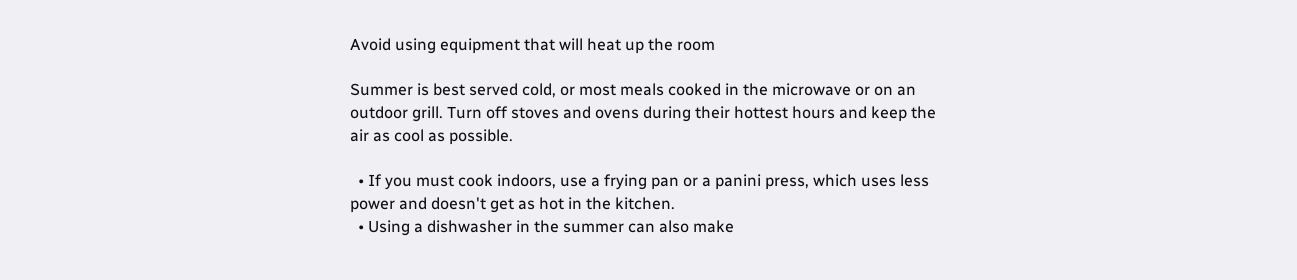Avoid using equipment that will heat up the room

Summer is best served cold, or most meals cooked in the microwave or on an outdoor grill. Turn off stoves and ovens during their hottest hours and keep the air as cool as possible.

  • If you must cook indoors, use a frying pan or a panini press, which uses less power and doesn't get as hot in the kitchen.
  • Using a dishwasher in the summer can also make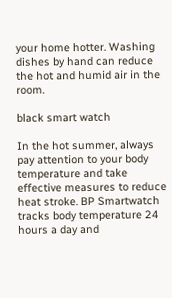your home hotter. Washing dishes by hand can reduce the hot and humid air in the room.

black smart watch

In the hot summer, always pay attention to your body temperature and take effective measures to reduce heat stroke. BP Smartwatch tracks body temperature 24 hours a day and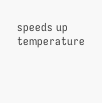speeds up temperature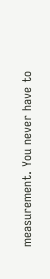measurement. You never have to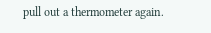pull out a thermometer again.